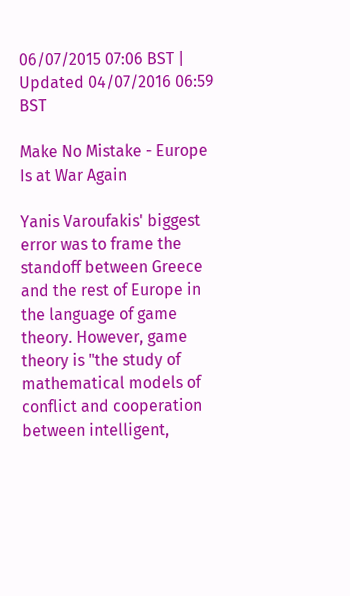06/07/2015 07:06 BST | Updated 04/07/2016 06:59 BST

Make No Mistake - Europe Is at War Again

Yanis Varoufakis' biggest error was to frame the standoff between Greece and the rest of Europe in the language of game theory. However, game theory is "the study of mathematical models of conflict and cooperation between intelligent,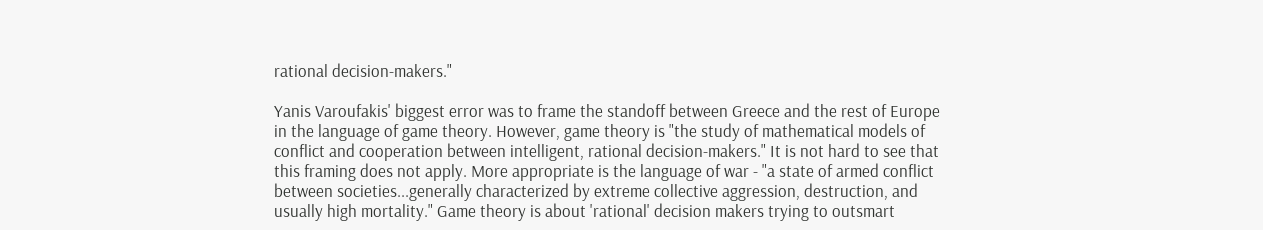rational decision-makers."

Yanis Varoufakis' biggest error was to frame the standoff between Greece and the rest of Europe in the language of game theory. However, game theory is "the study of mathematical models of conflict and cooperation between intelligent, rational decision-makers." It is not hard to see that this framing does not apply. More appropriate is the language of war - "a state of armed conflict between societies...generally characterized by extreme collective aggression, destruction, and usually high mortality." Game theory is about 'rational' decision makers trying to outsmart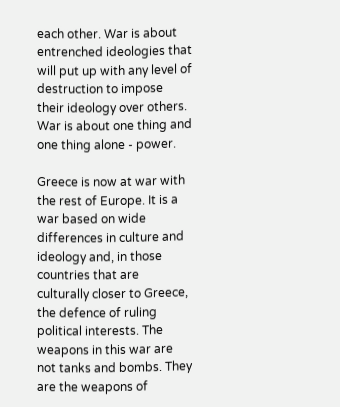each other. War is about entrenched ideologies that will put up with any level of destruction to impose their ideology over others. War is about one thing and one thing alone - power.

Greece is now at war with the rest of Europe. It is a war based on wide differences in culture and ideology and, in those countries that are culturally closer to Greece, the defence of ruling political interests. The weapons in this war are not tanks and bombs. They are the weapons of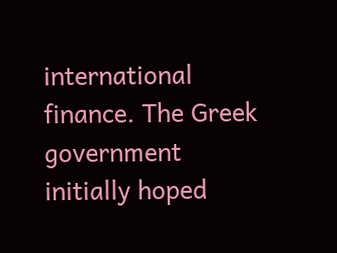international finance. The Greek government initially hoped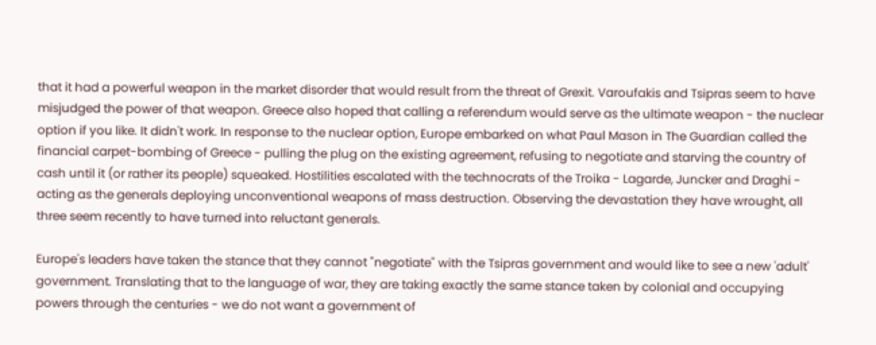that it had a powerful weapon in the market disorder that would result from the threat of Grexit. Varoufakis and Tsipras seem to have misjudged the power of that weapon. Greece also hoped that calling a referendum would serve as the ultimate weapon - the nuclear option if you like. It didn't work. In response to the nuclear option, Europe embarked on what Paul Mason in The Guardian called the financial carpet-bombing of Greece - pulling the plug on the existing agreement, refusing to negotiate and starving the country of cash until it (or rather its people) squeaked. Hostilities escalated with the technocrats of the Troika - Lagarde, Juncker and Draghi - acting as the generals deploying unconventional weapons of mass destruction. Observing the devastation they have wrought, all three seem recently to have turned into reluctant generals.

Europe's leaders have taken the stance that they cannot "negotiate" with the Tsipras government and would like to see a new 'adult' government. Translating that to the language of war, they are taking exactly the same stance taken by colonial and occupying powers through the centuries - we do not want a government of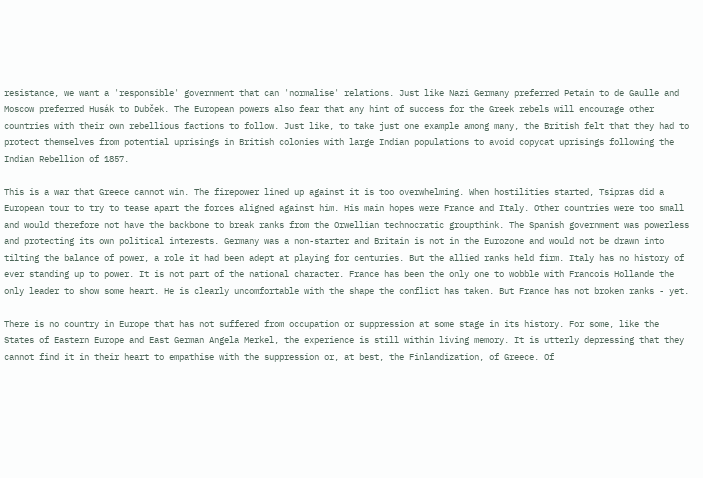resistance, we want a 'responsible' government that can 'normalise' relations. Just like Nazi Germany preferred Petain to de Gaulle and Moscow preferred Husák to Dubček. The European powers also fear that any hint of success for the Greek rebels will encourage other countries with their own rebellious factions to follow. Just like, to take just one example among many, the British felt that they had to protect themselves from potential uprisings in British colonies with large Indian populations to avoid copycat uprisings following the Indian Rebellion of 1857.

This is a war that Greece cannot win. The firepower lined up against it is too overwhelming. When hostilities started, Tsipras did a European tour to try to tease apart the forces aligned against him. His main hopes were France and Italy. Other countries were too small and would therefore not have the backbone to break ranks from the Orwellian technocratic groupthink. The Spanish government was powerless and protecting its own political interests. Germany was a non-starter and Britain is not in the Eurozone and would not be drawn into tilting the balance of power, a role it had been adept at playing for centuries. But the allied ranks held firm. Italy has no history of ever standing up to power. It is not part of the national character. France has been the only one to wobble with Francois Hollande the only leader to show some heart. He is clearly uncomfortable with the shape the conflict has taken. But France has not broken ranks - yet.

There is no country in Europe that has not suffered from occupation or suppression at some stage in its history. For some, like the States of Eastern Europe and East German Angela Merkel, the experience is still within living memory. It is utterly depressing that they cannot find it in their heart to empathise with the suppression or, at best, the Finlandization, of Greece. Of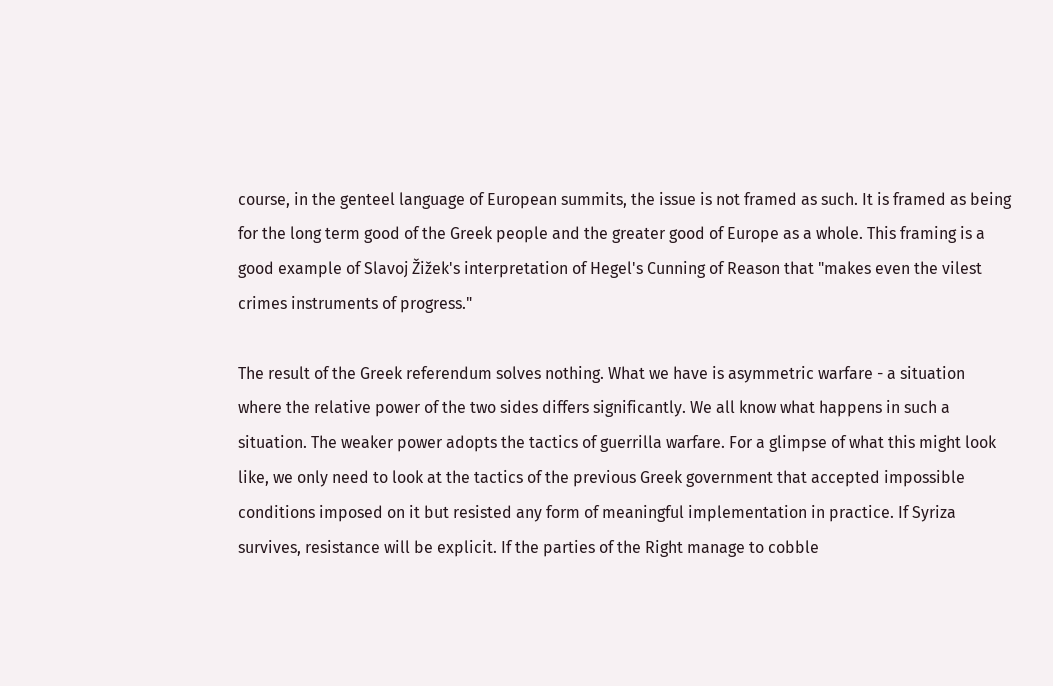course, in the genteel language of European summits, the issue is not framed as such. It is framed as being for the long term good of the Greek people and the greater good of Europe as a whole. This framing is a good example of Slavoj Žižek's interpretation of Hegel's Cunning of Reason that "makes even the vilest crimes instruments of progress."

The result of the Greek referendum solves nothing. What we have is asymmetric warfare - a situation where the relative power of the two sides differs significantly. We all know what happens in such a situation. The weaker power adopts the tactics of guerrilla warfare. For a glimpse of what this might look like, we only need to look at the tactics of the previous Greek government that accepted impossible conditions imposed on it but resisted any form of meaningful implementation in practice. If Syriza survives, resistance will be explicit. If the parties of the Right manage to cobble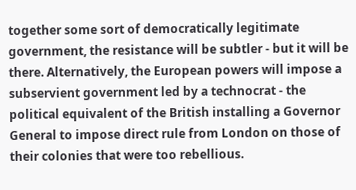together some sort of democratically legitimate government, the resistance will be subtler - but it will be there. Alternatively, the European powers will impose a subservient government led by a technocrat - the political equivalent of the British installing a Governor General to impose direct rule from London on those of their colonies that were too rebellious.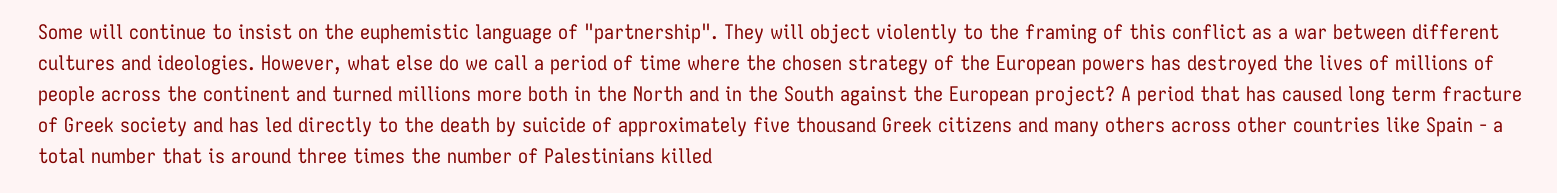Some will continue to insist on the euphemistic language of "partnership". They will object violently to the framing of this conflict as a war between different cultures and ideologies. However, what else do we call a period of time where the chosen strategy of the European powers has destroyed the lives of millions of people across the continent and turned millions more both in the North and in the South against the European project? A period that has caused long term fracture of Greek society and has led directly to the death by suicide of approximately five thousand Greek citizens and many others across other countries like Spain - a total number that is around three times the number of Palestinians killed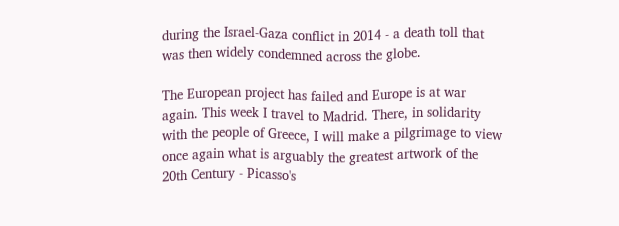during the Israel-Gaza conflict in 2014 - a death toll that was then widely condemned across the globe.

The European project has failed and Europe is at war again. This week I travel to Madrid. There, in solidarity with the people of Greece, I will make a pilgrimage to view once again what is arguably the greatest artwork of the 20th Century - Picasso's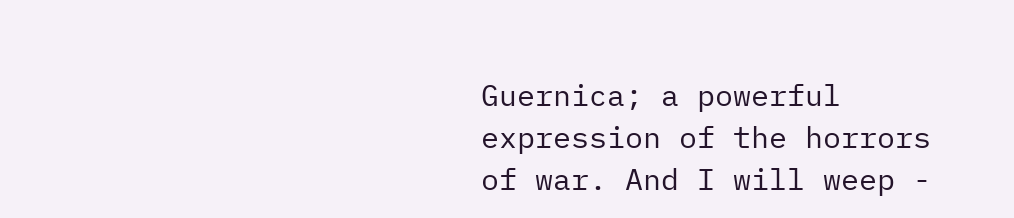Guernica; a powerful expression of the horrors of war. And I will weep -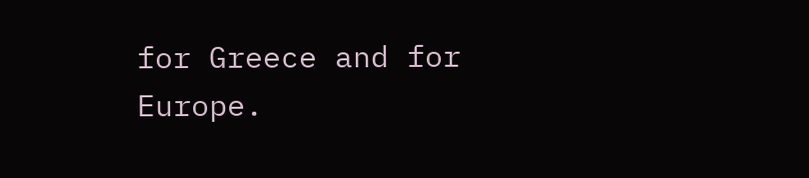for Greece and for Europe.